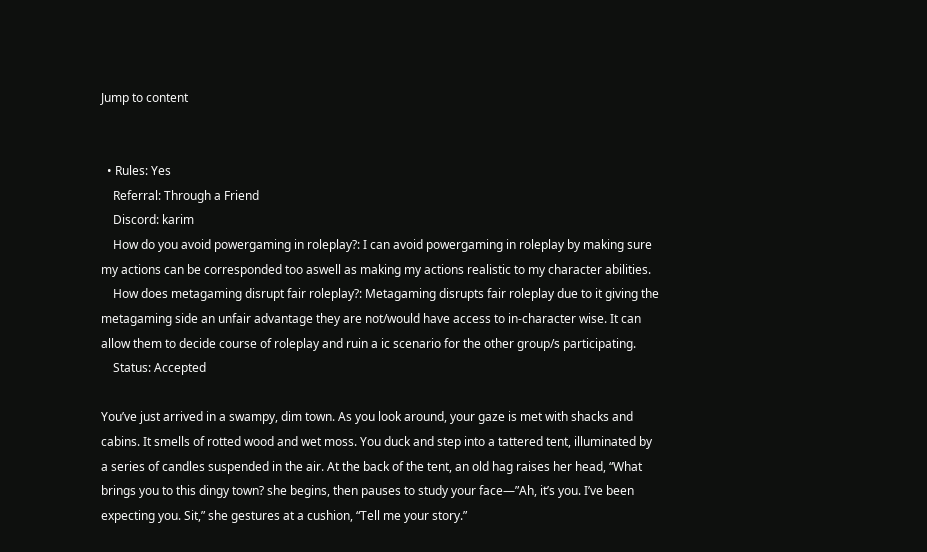Jump to content


  • Rules: Yes
    Referral: Through a Friend
    Discord: karim
    How do you avoid powergaming in roleplay?: I can avoid powergaming in roleplay by making sure my actions can be corresponded too aswell as making my actions realistic to my character abilities.
    How does metagaming disrupt fair roleplay?: Metagaming disrupts fair roleplay due to it giving the metagaming side an unfair advantage they are not/would have access to in-character wise. It can allow them to decide course of roleplay and ruin a ic scenario for the other group/s participating.
    Status: Accepted

You’ve just arrived in a swampy, dim town. As you look around, your gaze is met with shacks and cabins. It smells of rotted wood and wet moss. You duck and step into a tattered tent, illuminated by a series of candles suspended in the air. At the back of the tent, an old hag raises her head, “What brings you to this dingy town? she begins, then pauses to study your face—”Ah, it’s you. I’ve been expecting you. Sit,” she gestures at a cushion, “Tell me your story.”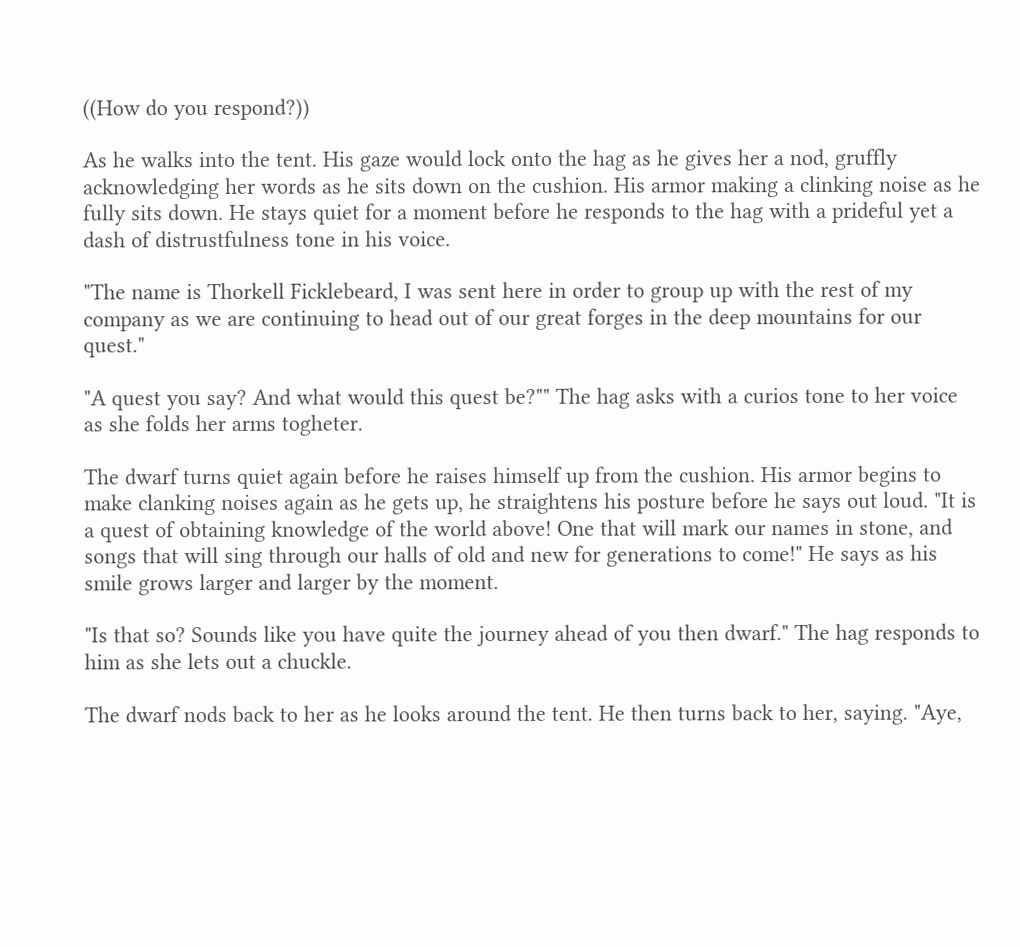((How do you respond?))

As he walks into the tent. His gaze would lock onto the hag as he gives her a nod, gruffly acknowledging her words as he sits down on the cushion. His armor making a clinking noise as he fully sits down. He stays quiet for a moment before he responds to the hag with a prideful yet a dash of distrustfulness tone in his voice.

"The name is Thorkell Ficklebeard, I was sent here in order to group up with the rest of my company as we are continuing to head out of our great forges in the deep mountains for our quest."

"A quest you say? And what would this quest be?"" The hag asks with a curios tone to her voice as she folds her arms togheter.

The dwarf turns quiet again before he raises himself up from the cushion. His armor begins to make clanking noises again as he gets up, he straightens his posture before he says out loud. "It is a quest of obtaining knowledge of the world above! One that will mark our names in stone, and songs that will sing through our halls of old and new for generations to come!" He says as his smile grows larger and larger by the moment.

"Is that so? Sounds like you have quite the journey ahead of you then dwarf." The hag responds to him as she lets out a chuckle.

The dwarf nods back to her as he looks around the tent. He then turns back to her, saying. "Aye,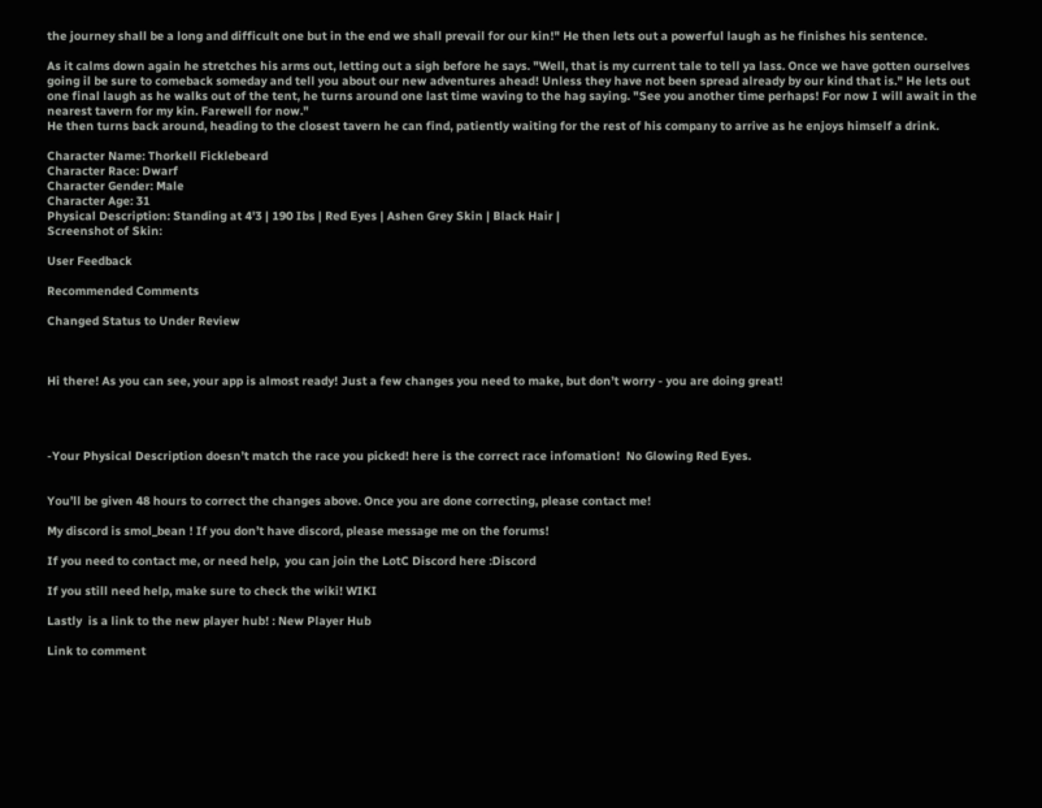the journey shall be a long and difficult one but in the end we shall prevail for our kin!" He then lets out a powerful laugh as he finishes his sentence.

As it calms down again he stretches his arms out, letting out a sigh before he says. "Well, that is my current tale to tell ya lass. Once we have gotten ourselves going il be sure to comeback someday and tell you about our new adventures ahead! Unless they have not been spread already by our kind that is." He lets out one final laugh as he walks out of the tent, he turns around one last time waving to the hag saying. "See you another time perhaps! For now I will await in the nearest tavern for my kin. Farewell for now."
He then turns back around, heading to the closest tavern he can find, patiently waiting for the rest of his company to arrive as he enjoys himself a drink.

Character Name: Thorkell Ficklebeard
Character Race: Dwarf
Character Gender: Male
Character Age: 31
Physical Description: Standing at 4'3 | 190 Ibs | Red Eyes | Ashen Grey Skin | Black Hair |
Screenshot of Skin:

User Feedback

Recommended Comments

Changed Status to Under Review



Hi there! As you can see, your app is almost ready! Just a few changes you need to make, but don’t worry - you are doing great!




-Your Physical Description doesn’t match the race you picked! here is the correct race infomation!  No Glowing Red Eyes.


You’ll be given 48 hours to correct the changes above. Once you are done correcting, please contact me!

My discord is smol_bean ! If you don’t have discord, please message me on the forums!

If you need to contact me, or need help,  you can join the LotC Discord here :Discord

If you still need help, make sure to check the wiki! WIKI

Lastly  is a link to the new player hub! : New Player Hub

Link to comment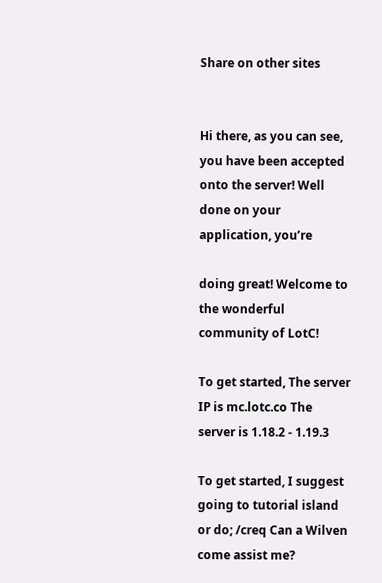Share on other sites


Hi there, as you can see, you have been accepted onto the server! Well done on your application, you’re

doing great! Welcome to the wonderful community of LotC!

To get started, The server IP is mc.lotc.co The server is 1.18.2 - 1.19.3

To get started, I suggest going to tutorial island or do; /creq Can a Wilven come assist me?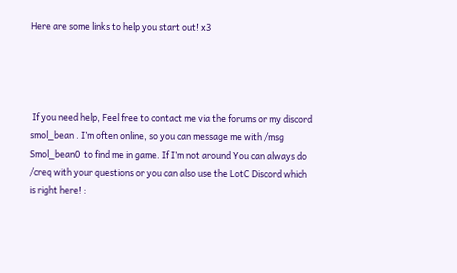Here are some links to help you start out! x3




 If you need help, Feel free to contact me via the forums or my discord smol_bean . I’m often online, so you can message me with /msg Smol_bean0  to find me in game. If I’m not around You can always do /creq with your questions or you can also use the LotC Discord which is right here! :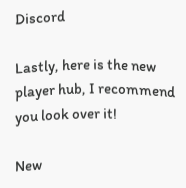Discord

Lastly, here is the new player hub, I recommend you look over it!

New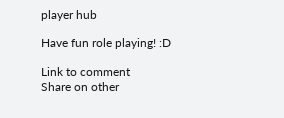player hub

Have fun role playing! :D

Link to comment
Share on other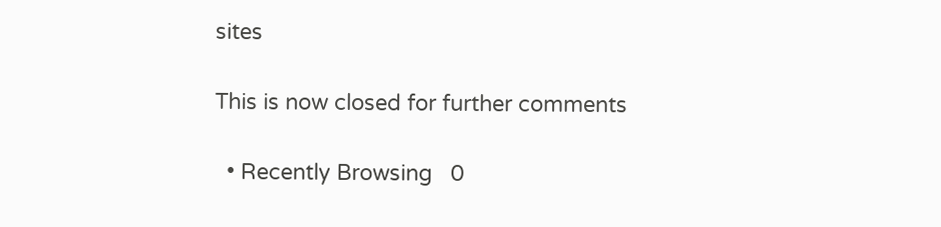sites

This is now closed for further comments

  • Recently Browsing   0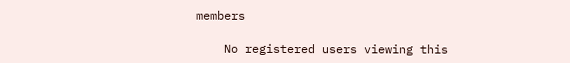members

    No registered users viewing this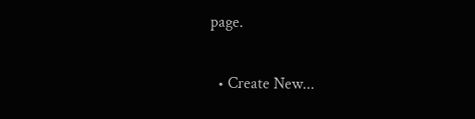page.

  • Create New...